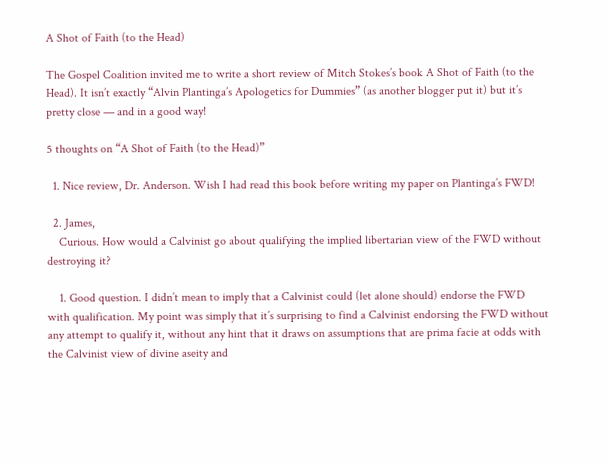A Shot of Faith (to the Head)

The Gospel Coalition invited me to write a short review of Mitch Stokes’s book A Shot of Faith (to the Head). It isn’t exactly “Alvin Plantinga’s Apologetics for Dummies” (as another blogger put it) but it’s pretty close — and in a good way!

5 thoughts on “A Shot of Faith (to the Head)”

  1. Nice review, Dr. Anderson. Wish I had read this book before writing my paper on Plantinga’s FWD!

  2. James,
    Curious. How would a Calvinist go about qualifying the implied libertarian view of the FWD without destroying it?

    1. Good question. I didn’t mean to imply that a Calvinist could (let alone should) endorse the FWD with qualification. My point was simply that it’s surprising to find a Calvinist endorsing the FWD without any attempt to qualify it, without any hint that it draws on assumptions that are prima facie at odds with the Calvinist view of divine aseity and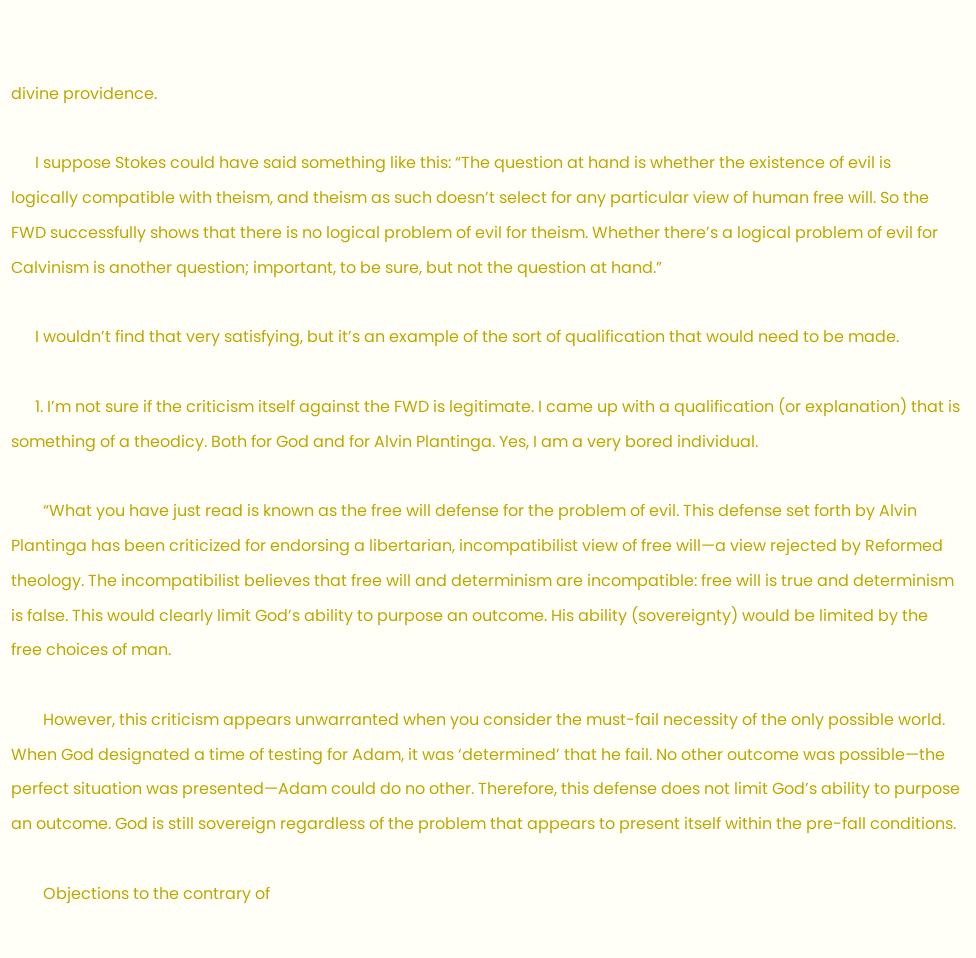divine providence.

      I suppose Stokes could have said something like this: “The question at hand is whether the existence of evil is logically compatible with theism, and theism as such doesn’t select for any particular view of human free will. So the FWD successfully shows that there is no logical problem of evil for theism. Whether there’s a logical problem of evil for Calvinism is another question; important, to be sure, but not the question at hand.”

      I wouldn’t find that very satisfying, but it’s an example of the sort of qualification that would need to be made.

      1. I’m not sure if the criticism itself against the FWD is legitimate. I came up with a qualification (or explanation) that is something of a theodicy. Both for God and for Alvin Plantinga. Yes, I am a very bored individual.

        “What you have just read is known as the free will defense for the problem of evil. This defense set forth by Alvin Plantinga has been criticized for endorsing a libertarian, incompatibilist view of free will—a view rejected by Reformed theology. The incompatibilist believes that free will and determinism are incompatible: free will is true and determinism is false. This would clearly limit God’s ability to purpose an outcome. His ability (sovereignty) would be limited by the free choices of man.

        However, this criticism appears unwarranted when you consider the must-fail necessity of the only possible world. When God designated a time of testing for Adam, it was ‘determined’ that he fail. No other outcome was possible—the perfect situation was presented—Adam could do no other. Therefore, this defense does not limit God’s ability to purpose an outcome. God is still sovereign regardless of the problem that appears to present itself within the pre-fall conditions.

        Objections to the contrary of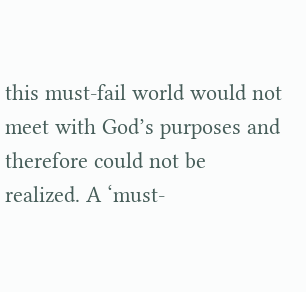this must-fail world would not meet with God’s purposes and therefore could not be realized. A ‘must-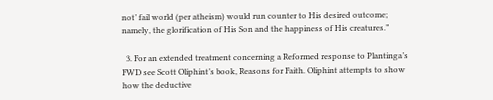not’ fail world (per atheism) would run counter to His desired outcome; namely, the glorification of His Son and the happiness of His creatures.”

  3. For an extended treatment concerning a Reformed response to Plantinga’s FWD see Scott Oliphint’s book, Reasons for Faith. Oliphint attempts to show how the deductive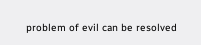problem of evil can be resolved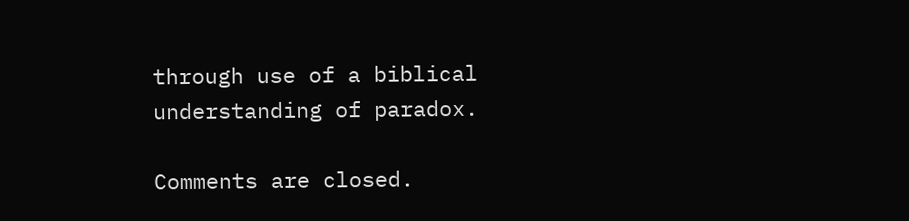through use of a biblical understanding of paradox.

Comments are closed.